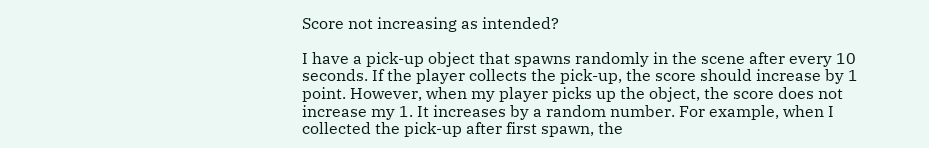Score not increasing as intended?

I have a pick-up object that spawns randomly in the scene after every 10 seconds. If the player collects the pick-up, the score should increase by 1 point. However, when my player picks up the object, the score does not increase my 1. It increases by a random number. For example, when I collected the pick-up after first spawn, the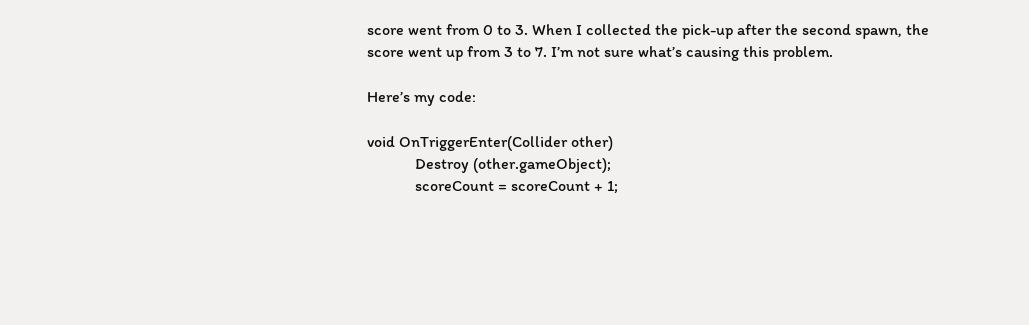score went from 0 to 3. When I collected the pick-up after the second spawn, the score went up from 3 to 7. I’m not sure what’s causing this problem.

Here’s my code:

void OnTriggerEnter(Collider other)
            Destroy (other.gameObject);
            scoreCount = scoreCount + 1;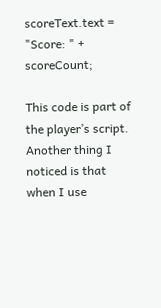scoreText.text = "Score: " + scoreCount;

This code is part of the player’s script. Another thing I noticed is that when I use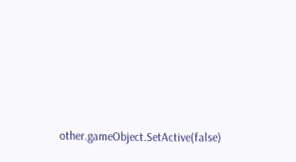other.gameObject.SetActive(false)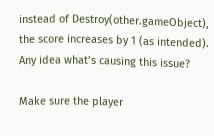instead of Destroy(other.gameObject), the score increases by 1 (as intended). Any idea what’s causing this issue?

Make sure the player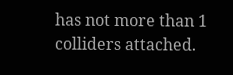has not more than 1 colliders attached.